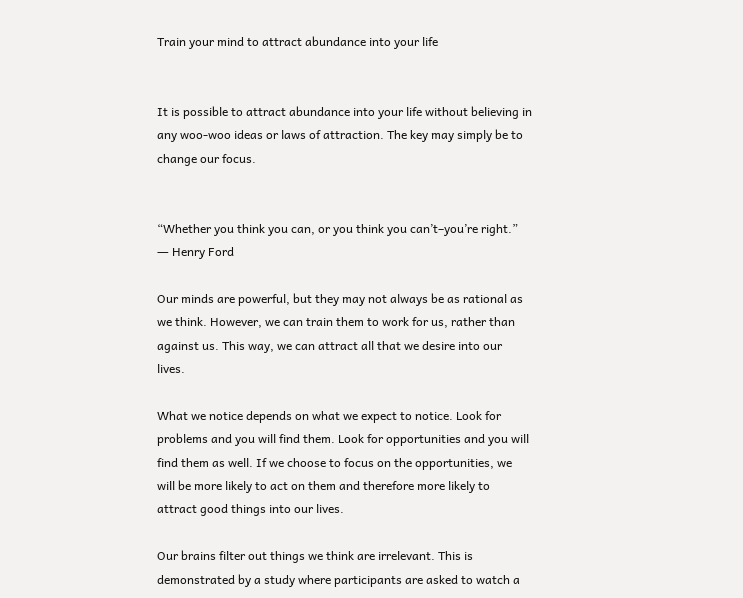Train your mind to attract abundance into your life


It is possible to attract abundance into your life without believing in any woo-woo ideas or laws of attraction. The key may simply be to change our focus.


“Whether you think you can, or you think you can’t–you’re right.” ― Henry Ford

Our minds are powerful, but they may not always be as rational as we think. However, we can train them to work for us, rather than against us. This way, we can attract all that we desire into our lives.

What we notice depends on what we expect to notice. Look for problems and you will find them. Look for opportunities and you will find them as well. If we choose to focus on the opportunities, we will be more likely to act on them and therefore more likely to attract good things into our lives.

Our brains filter out things we think are irrelevant. This is demonstrated by a study where participants are asked to watch a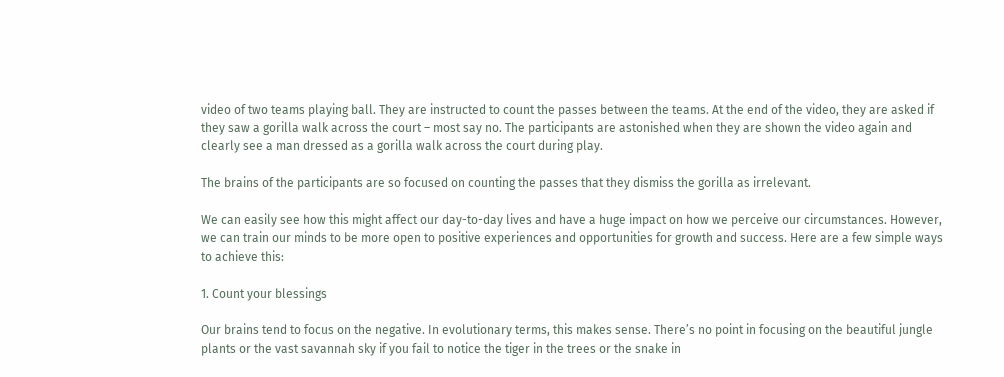video of two teams playing ball. They are instructed to count the passes between the teams. At the end of the video, they are asked if they saw a gorilla walk across the court – most say no. The participants are astonished when they are shown the video again and clearly see a man dressed as a gorilla walk across the court during play.

The brains of the participants are so focused on counting the passes that they dismiss the gorilla as irrelevant.

We can easily see how this might affect our day-to-day lives and have a huge impact on how we perceive our circumstances. However, we can train our minds to be more open to positive experiences and opportunities for growth and success. Here are a few simple ways to achieve this:

1. Count your blessings

Our brains tend to focus on the negative. In evolutionary terms, this makes sense. There’s no point in focusing on the beautiful jungle plants or the vast savannah sky if you fail to notice the tiger in the trees or the snake in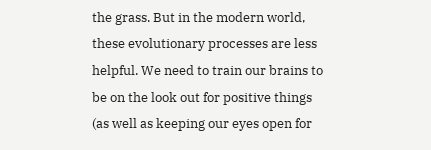the grass. But in the modern world, these evolutionary processes are less helpful. We need to train our brains to be on the look out for positive things (as well as keeping our eyes open for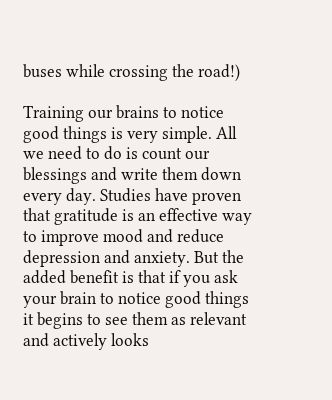buses while crossing the road!)

Training our brains to notice good things is very simple. All we need to do is count our blessings and write them down every day. Studies have proven that gratitude is an effective way to improve mood and reduce depression and anxiety. But the added benefit is that if you ask your brain to notice good things it begins to see them as relevant and actively looks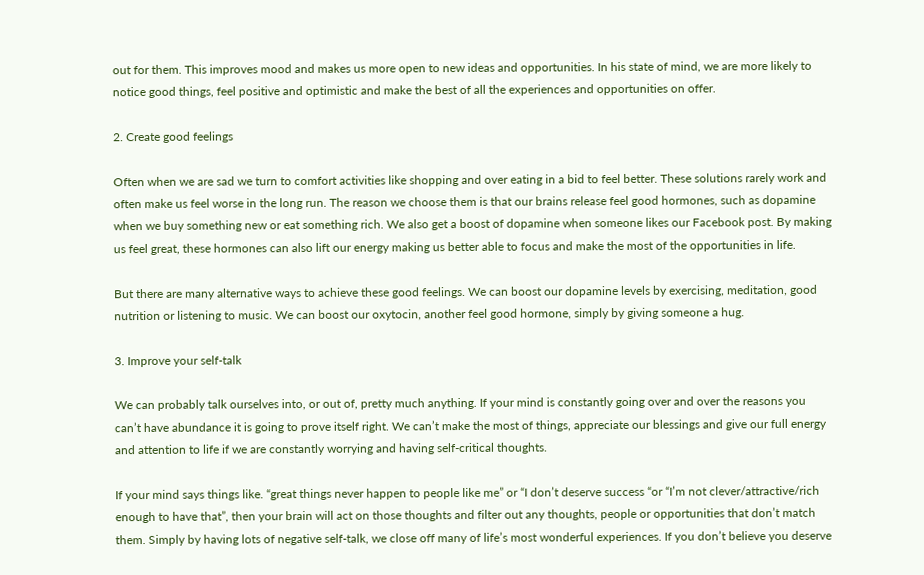out for them. This improves mood and makes us more open to new ideas and opportunities. In his state of mind, we are more likely to notice good things, feel positive and optimistic and make the best of all the experiences and opportunities on offer.

2. Create good feelings

Often when we are sad we turn to comfort activities like shopping and over eating in a bid to feel better. These solutions rarely work and often make us feel worse in the long run. The reason we choose them is that our brains release feel good hormones, such as dopamine when we buy something new or eat something rich. We also get a boost of dopamine when someone likes our Facebook post. By making us feel great, these hormones can also lift our energy making us better able to focus and make the most of the opportunities in life.

But there are many alternative ways to achieve these good feelings. We can boost our dopamine levels by exercising, meditation, good nutrition or listening to music. We can boost our oxytocin, another feel good hormone, simply by giving someone a hug.

3. Improve your self-talk

We can probably talk ourselves into, or out of, pretty much anything. If your mind is constantly going over and over the reasons you can’t have abundance it is going to prove itself right. We can’t make the most of things, appreciate our blessings and give our full energy and attention to life if we are constantly worrying and having self-critical thoughts.

If your mind says things like. “great things never happen to people like me” or “I don’t deserve success “or “I’m not clever/attractive/rich enough to have that”, then your brain will act on those thoughts and filter out any thoughts, people or opportunities that don’t match them. Simply by having lots of negative self-talk, we close off many of life’s most wonderful experiences. If you don’t believe you deserve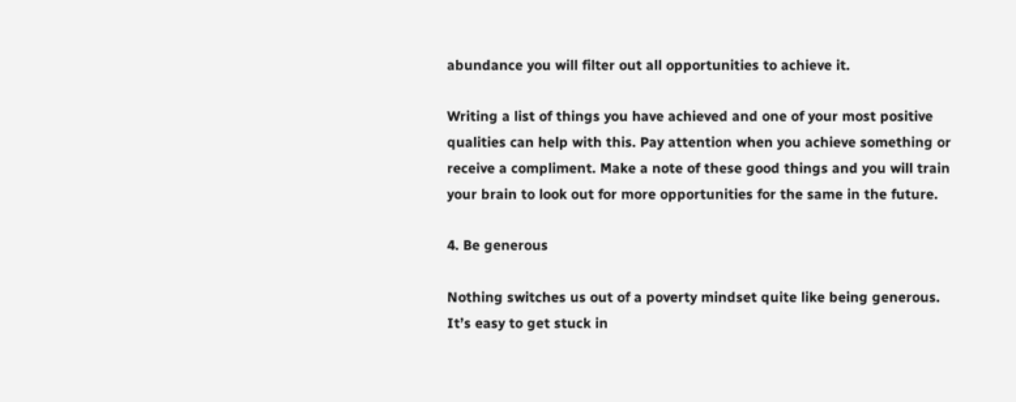abundance you will filter out all opportunities to achieve it.

Writing a list of things you have achieved and one of your most positive qualities can help with this. Pay attention when you achieve something or receive a compliment. Make a note of these good things and you will train your brain to look out for more opportunities for the same in the future.

4. Be generous

Nothing switches us out of a poverty mindset quite like being generous. It’s easy to get stuck in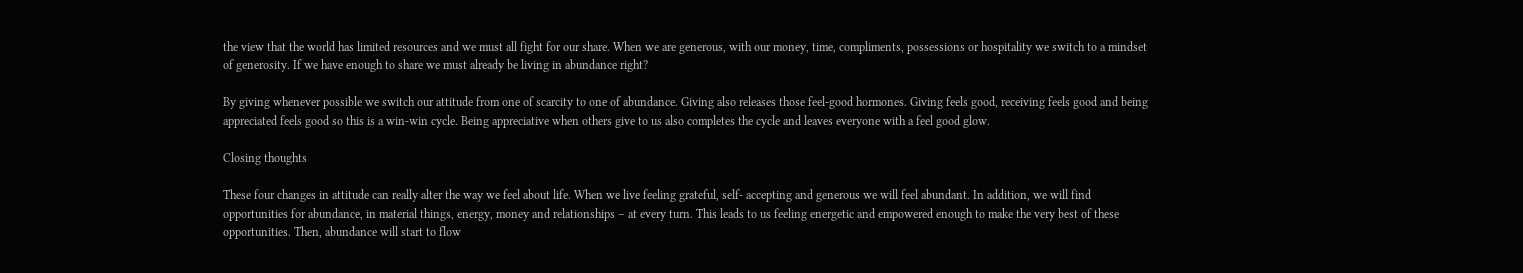the view that the world has limited resources and we must all fight for our share. When we are generous, with our money, time, compliments, possessions or hospitality we switch to a mindset of generosity. If we have enough to share we must already be living in abundance right?

By giving whenever possible we switch our attitude from one of scarcity to one of abundance. Giving also releases those feel-good hormones. Giving feels good, receiving feels good and being appreciated feels good so this is a win-win cycle. Being appreciative when others give to us also completes the cycle and leaves everyone with a feel good glow.

Closing thoughts

These four changes in attitude can really alter the way we feel about life. When we live feeling grateful, self- accepting and generous we will feel abundant. In addition, we will find opportunities for abundance, in material things, energy, money and relationships – at every turn. This leads to us feeling energetic and empowered enough to make the very best of these opportunities. Then, abundance will start to flow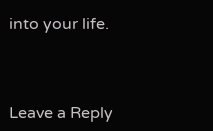into your life.



Leave a Reply